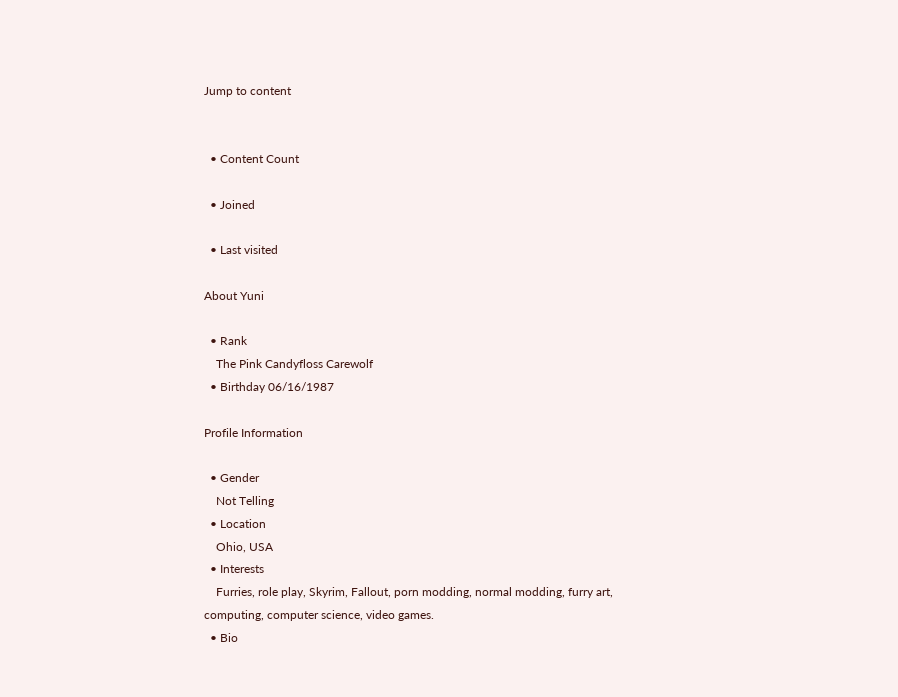Jump to content


  • Content Count

  • Joined

  • Last visited

About Yuni

  • Rank
    The Pink Candyfloss Carewolf
  • Birthday 06/16/1987

Profile Information

  • Gender
    Not Telling
  • Location
    Ohio, USA
  • Interests
    Furries, role play, Skyrim, Fallout, porn modding, normal modding, furry art, computing, computer science, video games.
  • Bio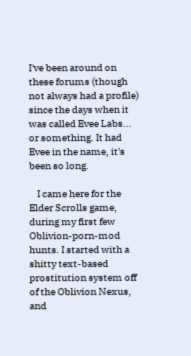I've been around on these forums (though not always had a profile) since the days when it was called Evee Labs... or something. It had Evee in the name, it's been so long.

    I came here for the Elder Scrolls game, during my first few Oblivion-porn-mod hunts. I started with a shitty text-based prostitution system off of the Oblivion Nexus, and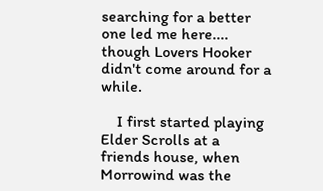searching for a better one led me here.... though Lovers Hooker didn't come around for a while.

    I first started playing Elder Scrolls at a friends house, when Morrowind was the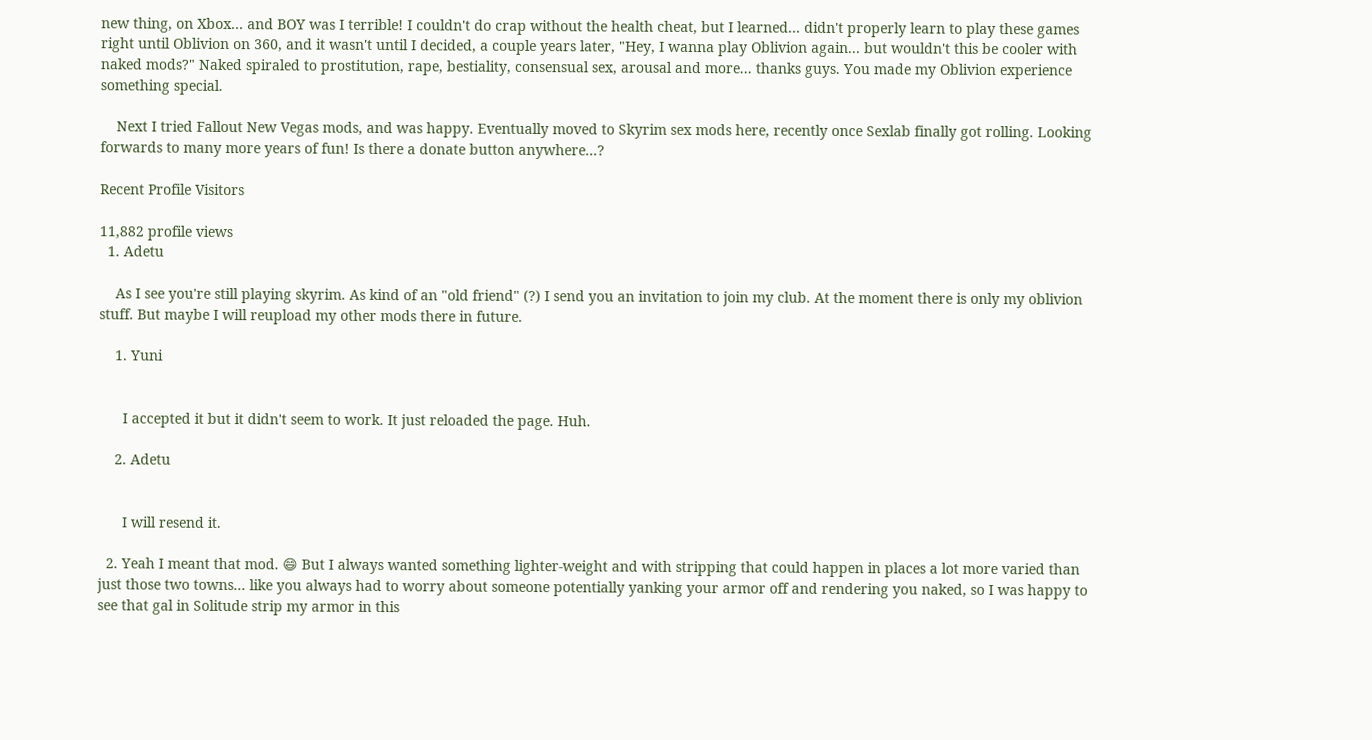new thing, on Xbox... and BOY was I terrible! I couldn't do crap without the health cheat, but I learned... didn't properly learn to play these games right until Oblivion on 360, and it wasn't until I decided, a couple years later, "Hey, I wanna play Oblivion again... but wouldn't this be cooler with naked mods?" Naked spiraled to prostitution, rape, bestiality, consensual sex, arousal and more... thanks guys. You made my Oblivion experience something special.

    Next I tried Fallout New Vegas mods, and was happy. Eventually moved to Skyrim sex mods here, recently once Sexlab finally got rolling. Looking forwards to many more years of fun! Is there a donate button anywhere...?

Recent Profile Visitors

11,882 profile views
  1. Adetu

    As I see you're still playing skyrim. As kind of an "old friend" (?) I send you an invitation to join my club. At the moment there is only my oblivion stuff. But maybe I will reupload my other mods there in future.

    1. Yuni


      I accepted it but it didn't seem to work. It just reloaded the page. Huh.

    2. Adetu


      I will resend it.

  2. Yeah I meant that mod. 😄 But I always wanted something lighter-weight and with stripping that could happen in places a lot more varied than just those two towns... like you always had to worry about someone potentially yanking your armor off and rendering you naked, so I was happy to see that gal in Solitude strip my armor in this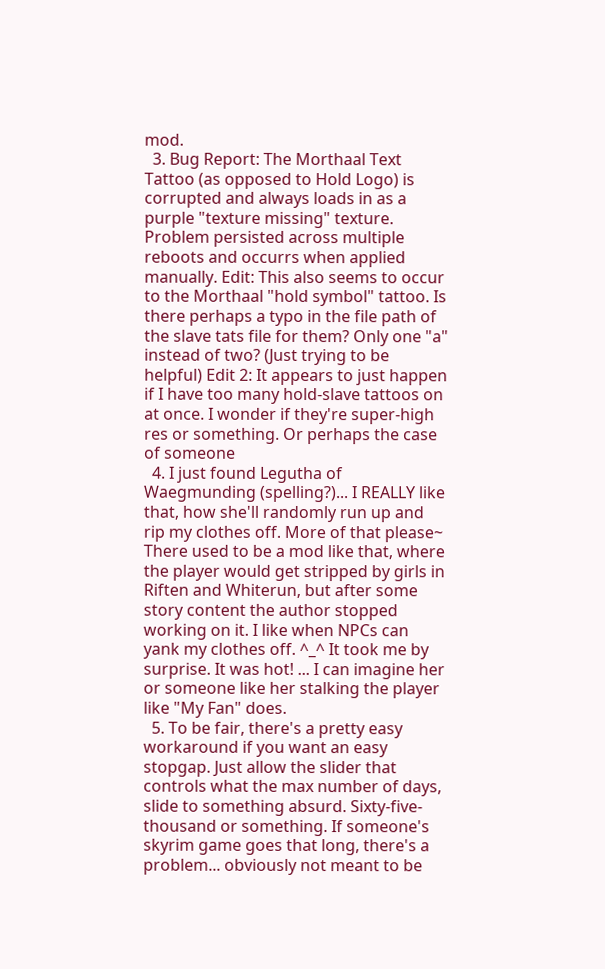mod.
  3. Bug Report: The Morthaal Text Tattoo (as opposed to Hold Logo) is corrupted and always loads in as a purple "texture missing" texture. Problem persisted across multiple reboots and occurrs when applied manually. Edit: This also seems to occur to the Morthaal "hold symbol" tattoo. Is there perhaps a typo in the file path of the slave tats file for them? Only one "a" instead of two? (Just trying to be helpful) Edit 2: It appears to just happen if I have too many hold-slave tattoos on at once. I wonder if they're super-high res or something. Or perhaps the case of someone
  4. I just found Legutha of Waegmunding (spelling?)... I REALLY like that, how she'll randomly run up and rip my clothes off. More of that please~ There used to be a mod like that, where the player would get stripped by girls in Riften and Whiterun, but after some story content the author stopped working on it. I like when NPCs can yank my clothes off. ^_^ It took me by surprise. It was hot! ... I can imagine her or someone like her stalking the player like "My Fan" does.
  5. To be fair, there's a pretty easy workaround if you want an easy stopgap. Just allow the slider that controls what the max number of days, slide to something absurd. Sixty-five-thousand or something. If someone's skyrim game goes that long, there's a problem... obviously not meant to be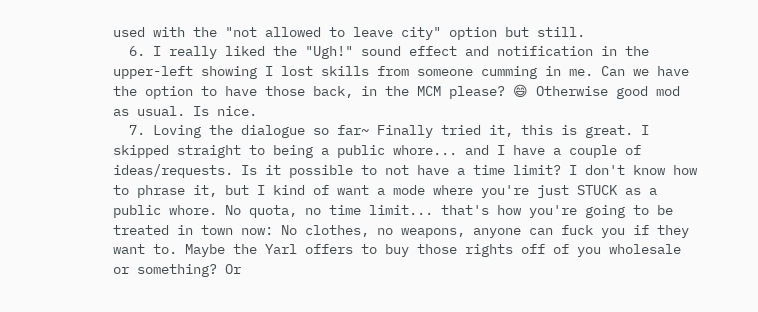used with the "not allowed to leave city" option but still.
  6. I really liked the "Ugh!" sound effect and notification in the upper-left showing I lost skills from someone cumming in me. Can we have the option to have those back, in the MCM please? 😄 Otherwise good mod as usual. Is nice.
  7. Loving the dialogue so far~ Finally tried it, this is great. I skipped straight to being a public whore... and I have a couple of ideas/requests. Is it possible to not have a time limit? I don't know how to phrase it, but I kind of want a mode where you're just STUCK as a public whore. No quota, no time limit... that's how you're going to be treated in town now: No clothes, no weapons, anyone can fuck you if they want to. Maybe the Yarl offers to buy those rights off of you wholesale or something? Or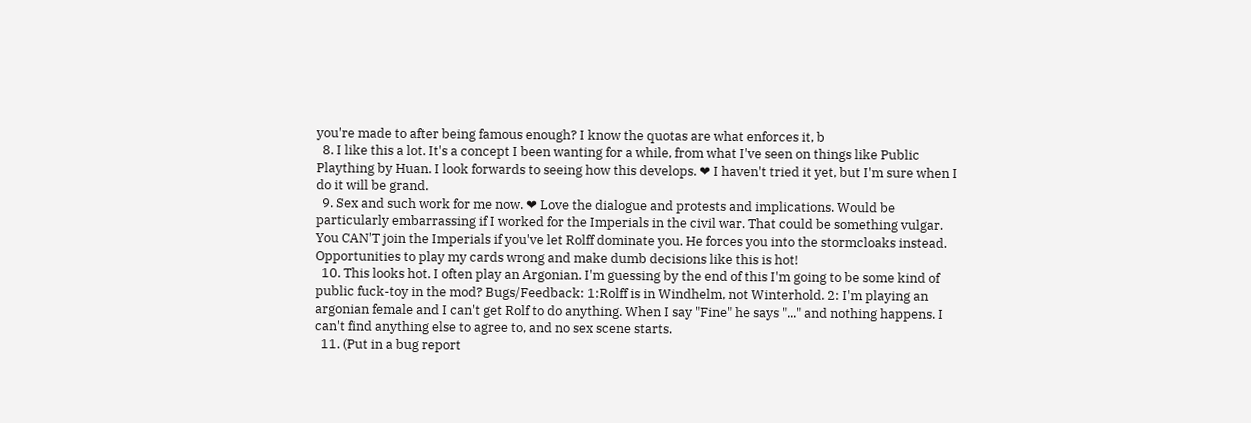you're made to after being famous enough? I know the quotas are what enforces it, b
  8. I like this a lot. It's a concept I been wanting for a while, from what I've seen on things like Public Plaything by Huan. I look forwards to seeing how this develops. ❤ I haven't tried it yet, but I'm sure when I do it will be grand.
  9. Sex and such work for me now. ❤ Love the dialogue and protests and implications. Would be particularly embarrassing if I worked for the Imperials in the civil war. That could be something vulgar. You CAN'T join the Imperials if you've let Rolff dominate you. He forces you into the stormcloaks instead. Opportunities to play my cards wrong and make dumb decisions like this is hot!
  10. This looks hot. I often play an Argonian. I'm guessing by the end of this I'm going to be some kind of public fuck-toy in the mod? Bugs/Feedback: 1:Rolff is in Windhelm, not Winterhold. 2: I'm playing an argonian female and I can't get Rolf to do anything. When I say "Fine" he says "..." and nothing happens. I can't find anything else to agree to, and no sex scene starts.
  11. (Put in a bug report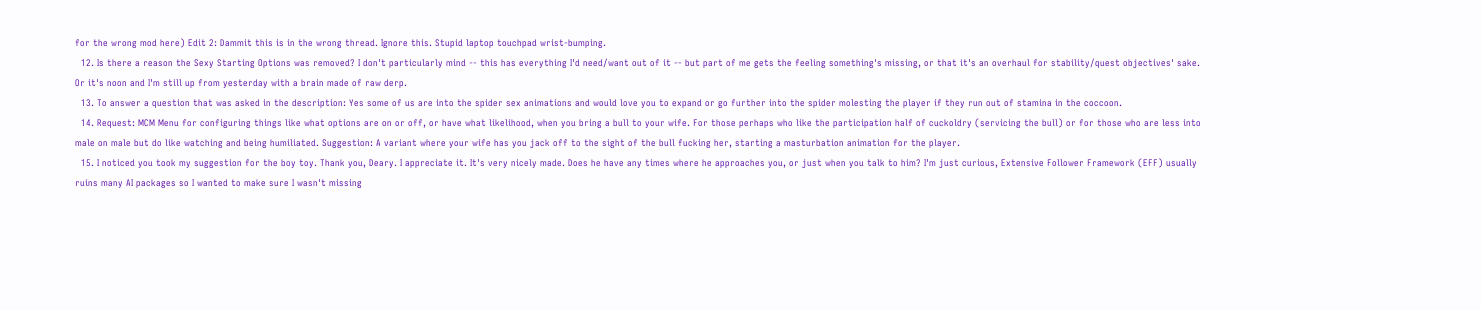for the wrong mod here) Edit 2: Dammit this is in the wrong thread. Ignore this. Stupid laptop touchpad wrist-bumping.
  12. Is there a reason the Sexy Starting Options was removed? I don't particularly mind -- this has everything I'd need/want out of it -- but part of me gets the feeling something's missing, or that it's an overhaul for stability/quest objectives' sake. Or it's noon and I'm still up from yesterday with a brain made of raw derp.
  13. To answer a question that was asked in the description: Yes some of us are into the spider sex animations and would love you to expand or go further into the spider molesting the player if they run out of stamina in the coccoon.
  14. Request: MCM Menu for configuring things like what options are on or off, or have what likelihood, when you bring a bull to your wife. For those perhaps who like the participation half of cuckoldry (servicing the bull) or for those who are less into male on male but do like watching and being humiliated. Suggestion: A variant where your wife has you jack off to the sight of the bull fucking her, starting a masturbation animation for the player.
  15. I noticed you took my suggestion for the boy toy. Thank you, Deary. I appreciate it. It's very nicely made. Does he have any times where he approaches you, or just when you talk to him? I'm just curious, Extensive Follower Framework (EFF) usually ruins many AI packages so I wanted to make sure I wasn't missing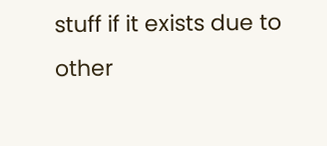stuff if it exists due to other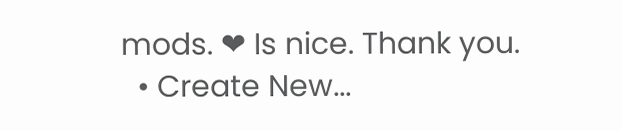mods. ❤ Is nice. Thank you.
  • Create New...